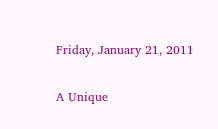Friday, January 21, 2011

A Unique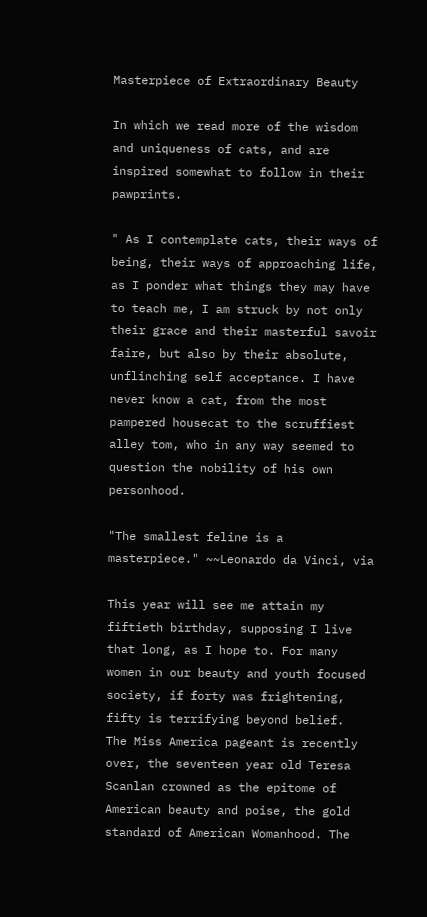Masterpiece of Extraordinary Beauty

In which we read more of the wisdom and uniqueness of cats, and are inspired somewhat to follow in their pawprints.

" As I contemplate cats, their ways of being, their ways of approaching life, as I ponder what things they may have to teach me, I am struck by not only their grace and their masterful savoir faire, but also by their absolute, unflinching self acceptance. I have never know a cat, from the most pampered housecat to the scruffiest alley tom, who in any way seemed to question the nobility of his own personhood.

"The smallest feline is a masterpiece." ~~Leonardo da Vinci, via

This year will see me attain my fiftieth birthday, supposing I live that long, as I hope to. For many women in our beauty and youth focused society, if forty was frightening, fifty is terrifying beyond belief.
The Miss America pageant is recently over, the seventeen year old Teresa Scanlan crowned as the epitome of American beauty and poise, the gold standard of American Womanhood. The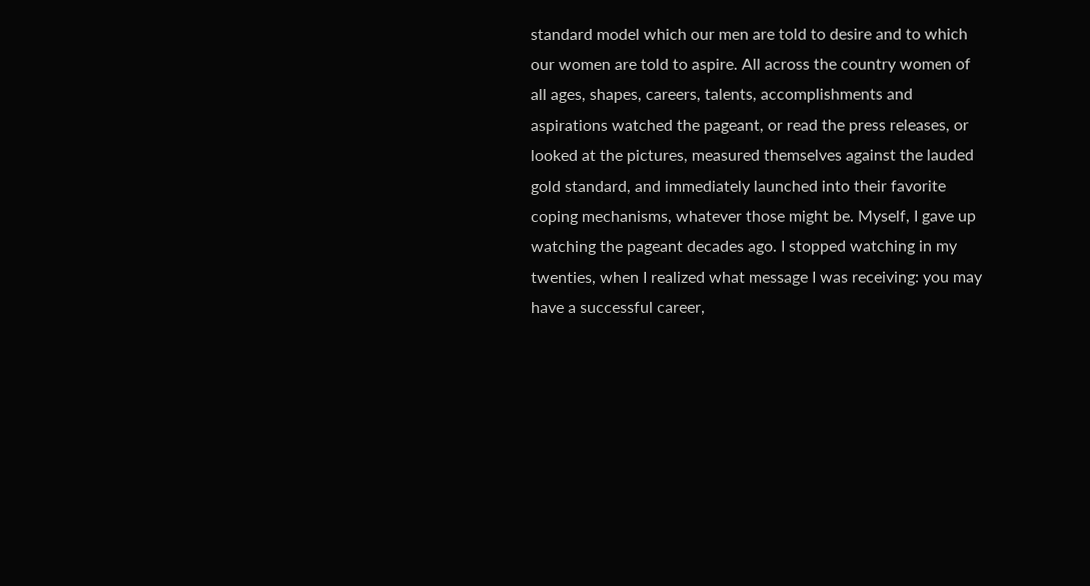standard model which our men are told to desire and to which our women are told to aspire. All across the country women of all ages, shapes, careers, talents, accomplishments and aspirations watched the pageant, or read the press releases, or looked at the pictures, measured themselves against the lauded gold standard, and immediately launched into their favorite coping mechanisms, whatever those might be. Myself, I gave up watching the pageant decades ago. I stopped watching in my twenties, when I realized what message I was receiving: you may have a successful career,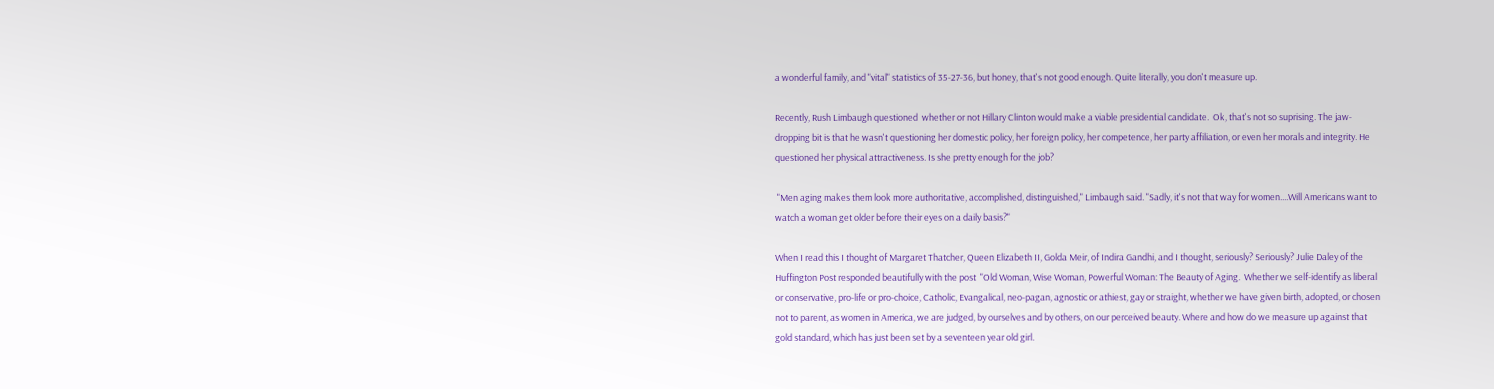a wonderful family, and "vital" statistics of 35-27-36, but honey, that's not good enough. Quite literally, you don't measure up.

Recently, Rush Limbaugh questioned  whether or not Hillary Clinton would make a viable presidential candidate.  Ok, that's not so suprising. The jaw-dropping bit is that he wasn't questioning her domestic policy, her foreign policy, her competence, her party affiliation, or even her morals and integrity. He questioned her physical attractiveness. Is she pretty enough for the job?

 "Men aging makes them look more authoritative, accomplished, distinguished," Limbaugh said. "Sadly, it's not that way for women....Will Americans want to watch a woman get older before their eyes on a daily basis?"

When I read this I thought of Margaret Thatcher, Queen Elizabeth II, Golda Meir, of Indira Gandhi, and I thought, seriously? Seriously? Julie Daley of the Huffington Post responded beautifully with the post  "Old Woman, Wise Woman, Powerful Woman: The Beauty of Aging.  Whether we self-identify as liberal or conservative, pro-life or pro-choice, Catholic, Evangalical, neo-pagan, agnostic or athiest, gay or straight, whether we have given birth, adopted, or chosen not to parent, as women in America, we are judged, by ourselves and by others, on our perceived beauty. Where and how do we measure up against that gold standard, which has just been set by a seventeen year old girl.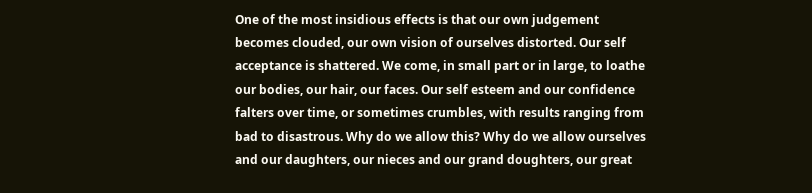One of the most insidious effects is that our own judgement becomes clouded, our own vision of ourselves distorted. Our self acceptance is shattered. We come, in small part or in large, to loathe our bodies, our hair, our faces. Our self esteem and our confidence falters over time, or sometimes crumbles, with results ranging from bad to disastrous. Why do we allow this? Why do we allow ourselves and our daughters, our nieces and our grand doughters, our great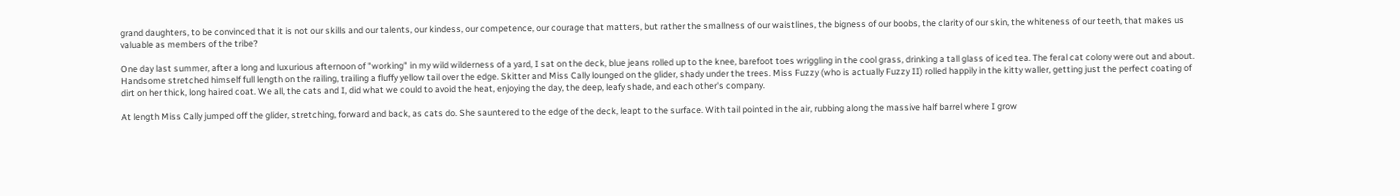grand daughters, to be convinced that it is not our skills and our talents, our kindess, our competence, our courage that matters, but rather the smallness of our waistlines, the bigness of our boobs, the clarity of our skin, the whiteness of our teeth, that makes us valuable as members of the tribe?

One day last summer, after a long and luxurious afternoon of "working" in my wild wilderness of a yard, I sat on the deck, blue jeans rolled up to the knee, barefoot toes wriggling in the cool grass, drinking a tall glass of iced tea. The feral cat colony were out and about. Handsome stretched himself full length on the railing, trailing a fluffy yellow tail over the edge. Skitter and Miss Cally lounged on the glider, shady under the trees. Miss Fuzzy (who is actually Fuzzy II) rolled happily in the kitty waller, getting just the perfect coating of dirt on her thick, long haired coat. We all, the cats and I, did what we could to avoid the heat, enjoying the day, the deep, leafy shade, and each other's company.

At length Miss Cally jumped off the glider, stretching, forward and back, as cats do. She sauntered to the edge of the deck, leapt to the surface. With tail pointed in the air, rubbing along the massive half barrel where I grow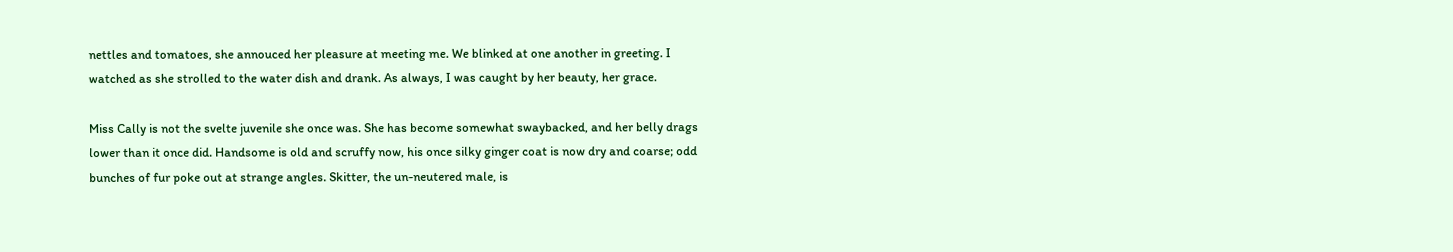nettles and tomatoes, she annouced her pleasure at meeting me. We blinked at one another in greeting. I watched as she strolled to the water dish and drank. As always, I was caught by her beauty, her grace.

Miss Cally is not the svelte juvenile she once was. She has become somewhat swaybacked, and her belly drags lower than it once did. Handsome is old and scruffy now, his once silky ginger coat is now dry and coarse; odd bunches of fur poke out at strange angles. Skitter, the un-neutered male, is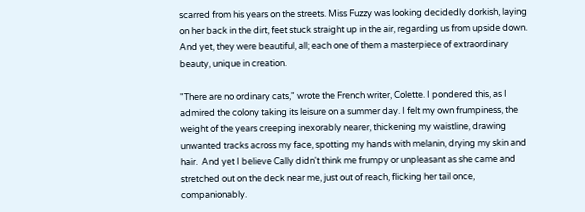scarred from his years on the streets. Miss Fuzzy was looking decidedly dorkish, laying on her back in the dirt, feet stuck straight up in the air, regarding us from upside down. And yet, they were beautiful, all; each one of them a masterpiece of extraordinary beauty, unique in creation.

"There are no ordinary cats," wrote the French writer, Colette. I pondered this, as I admired the colony taking its leisure on a summer day. I felt my own frumpiness, the weight of the years creeping inexorably nearer, thickening my waistline, drawing unwanted tracks across my face, spotting my hands with melanin, drying my skin and hair.  And yet I believe Cally didn't think me frumpy or unpleasant as she came and stretched out on the deck near me, just out of reach, flicking her tail once, companionably.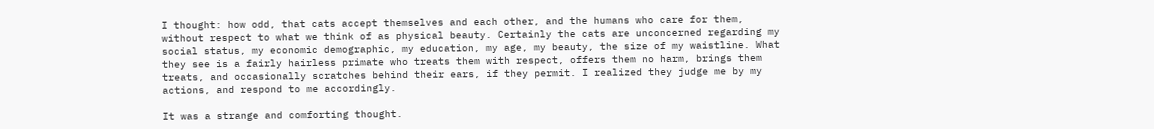I thought: how odd, that cats accept themselves and each other, and the humans who care for them, without respect to what we think of as physical beauty. Certainly the cats are unconcerned regarding my social status, my economic demographic, my education, my age, my beauty, the size of my waistline. What they see is a fairly hairless primate who treats them with respect, offers them no harm, brings them treats, and occasionally scratches behind their ears, if they permit. I realized they judge me by my actions, and respond to me accordingly.

It was a strange and comforting thought.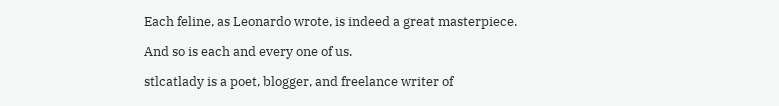Each feline, as Leonardo wrote, is indeed a great masterpiece.

And so is each and every one of us.

stlcatlady is a poet, blogger, and freelance writer of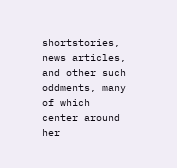shortstories, news articles, and other such oddments, many of which center around her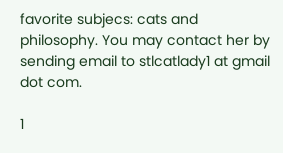favorite subjecs: cats and philosophy. You may contact her by sending email to stlcatlady1 at gmail dot com.

1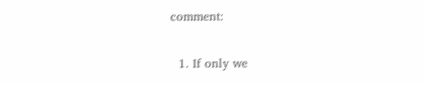comment:

  1. If only we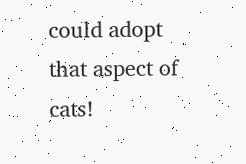could adopt that aspect of cats!